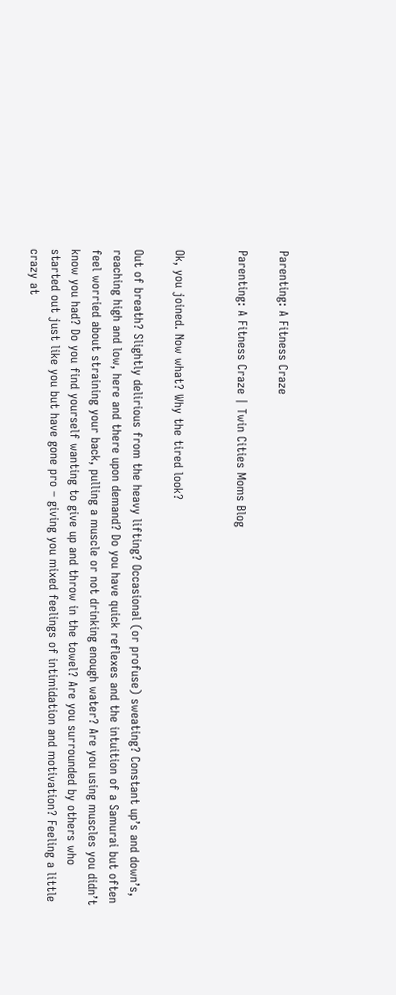Parenting: A Fitness Craze

Parenting: A Fitness Craze | Twin Cities Moms Blog


Ok, you joined. Now what? Why the tired look?

Out of breath? Slightly delirious from the heavy lifting? Occasional (or profuse) sweating? Constant up’s and down’s, reaching high and low, here and there upon demand? Do you have quick reflexes and the intuition of a Samurai but often feel worried about straining your back, pulling a muscle or not drinking enough water? Are you using muscles you didn’t know you had? Do you find yourself wanting to give up and throw in the towel? Are you surrounded by others who started out just like you but have gone pro – giving you mixed feelings of intimidation and motivation? Feeling a little crazy at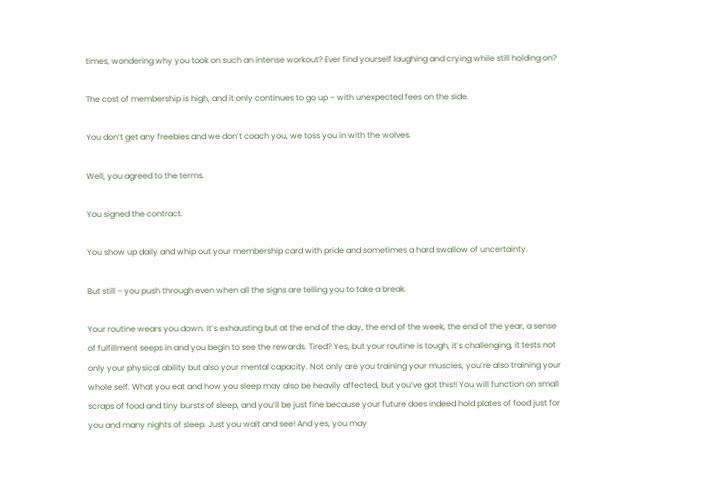times, wondering why you took on such an intense workout? Ever find yourself laughing and crying while still holding on?

The cost of membership is high, and it only continues to go up – with unexpected fees on the side.

You don’t get any freebies and we don’t coach you, we toss you in with the wolves.

Well, you agreed to the terms.

You signed the contract.

You show up daily and whip out your membership card with pride and sometimes a hard swallow of uncertainty.

But still – you push through even when all the signs are telling you to take a break.

Your routine wears you down. It’s exhausting but at the end of the day, the end of the week, the end of the year, a sense of fulfillment seeps in and you begin to see the rewards. Tired? Yes, but your routine is tough, it’s challenging, it tests not only your physical ability but also your mental capacity. Not only are you training your muscles, you’re also training your whole self. What you eat and how you sleep may also be heavily affected, but you’ve got this!! You will function on small scraps of food and tiny bursts of sleep, and you’ll be just fine because your future does indeed hold plates of food just for you and many nights of sleep. Just you wait and see! And yes, you may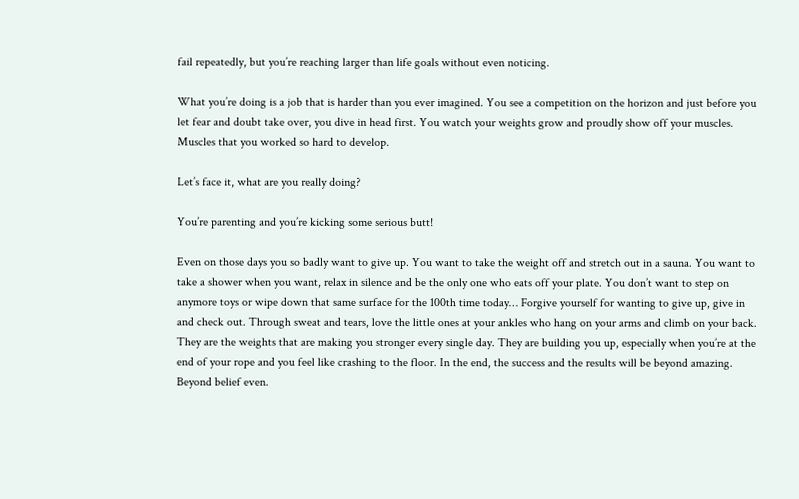fail repeatedly, but you’re reaching larger than life goals without even noticing.

What you’re doing is a job that is harder than you ever imagined. You see a competition on the horizon and just before you let fear and doubt take over, you dive in head first. You watch your weights grow and proudly show off your muscles. Muscles that you worked so hard to develop.

Let’s face it, what are you really doing?

You’re parenting and you’re kicking some serious butt!

Even on those days you so badly want to give up. You want to take the weight off and stretch out in a sauna. You want to take a shower when you want, relax in silence and be the only one who eats off your plate. You don’t want to step on anymore toys or wipe down that same surface for the 100th time today… Forgive yourself for wanting to give up, give in and check out. Through sweat and tears, love the little ones at your ankles who hang on your arms and climb on your back. They are the weights that are making you stronger every single day. They are building you up, especially when you’re at the end of your rope and you feel like crashing to the floor. In the end, the success and the results will be beyond amazing. Beyond belief even.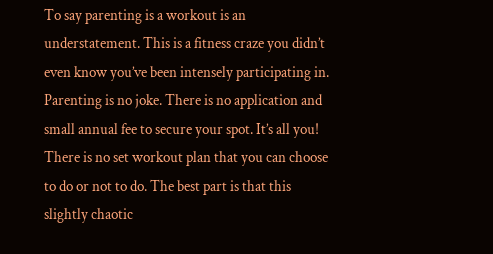To say parenting is a workout is an understatement. This is a fitness craze you didn’t even know you’ve been intensely participating in. Parenting is no joke. There is no application and small annual fee to secure your spot. It’s all you! There is no set workout plan that you can choose to do or not to do. The best part is that this slightly chaotic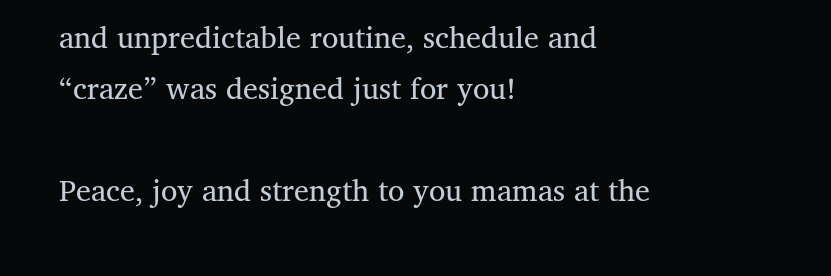and unpredictable routine, schedule and “craze” was designed just for you!

Peace, joy and strength to you mamas at the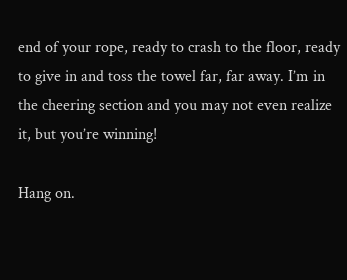end of your rope, ready to crash to the floor, ready to give in and toss the towel far, far away. I’m in the cheering section and you may not even realize it, but you’re winning!

Hang on.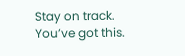Stay on track. You’ve got this.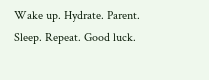Wake up. Hydrate. Parent. Sleep. Repeat. Good luck.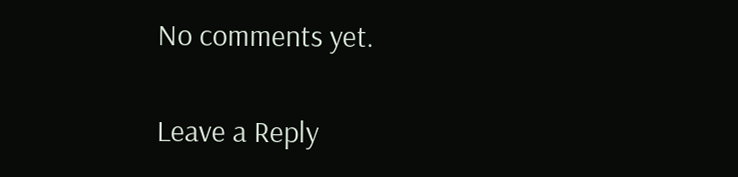No comments yet.

Leave a Reply